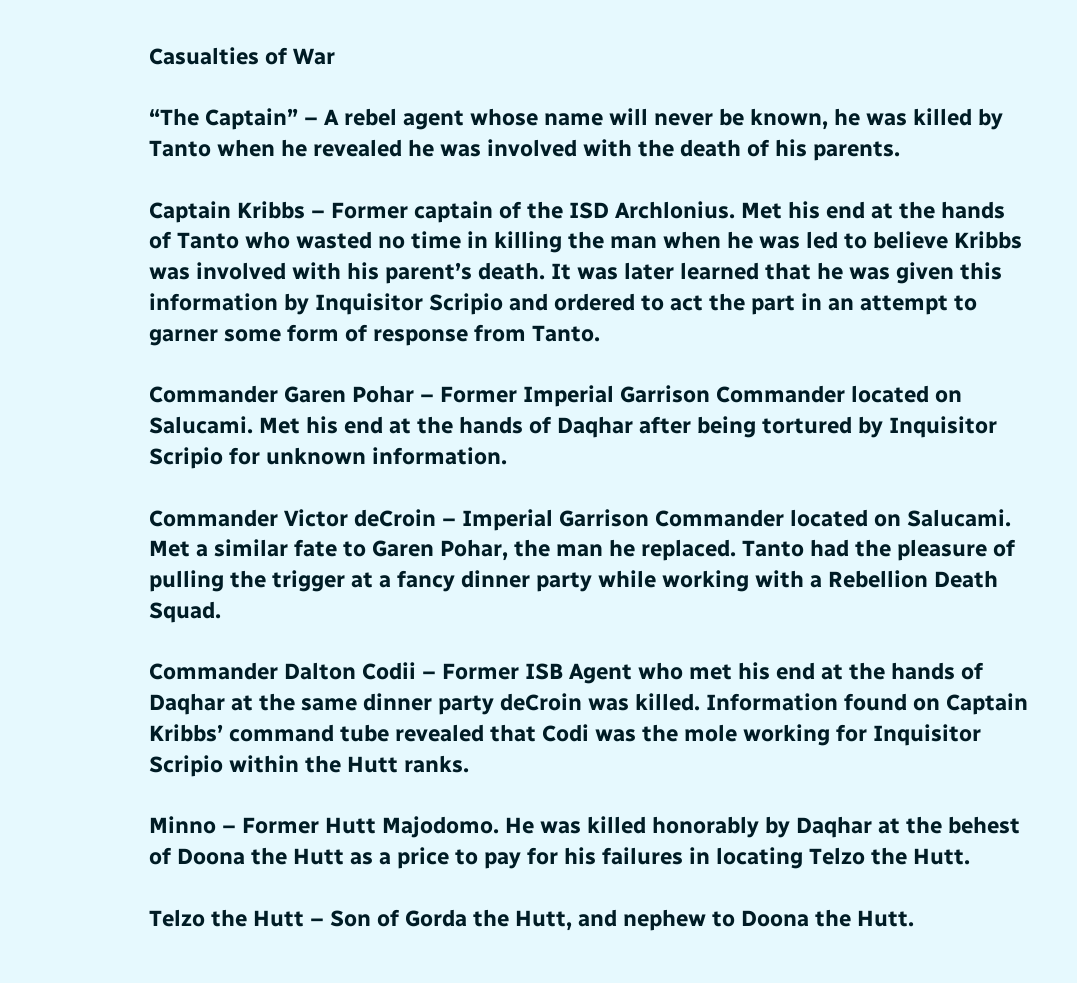Casualties of War

“The Captain” – A rebel agent whose name will never be known, he was killed by Tanto when he revealed he was involved with the death of his parents.

Captain Kribbs – Former captain of the ISD Archlonius. Met his end at the hands of Tanto who wasted no time in killing the man when he was led to believe Kribbs was involved with his parent’s death. It was later learned that he was given this information by Inquisitor Scripio and ordered to act the part in an attempt to garner some form of response from Tanto.

Commander Garen Pohar – Former Imperial Garrison Commander located on Salucami. Met his end at the hands of Daqhar after being tortured by Inquisitor Scripio for unknown information.

Commander Victor deCroin – Imperial Garrison Commander located on Salucami. Met a similar fate to Garen Pohar, the man he replaced. Tanto had the pleasure of pulling the trigger at a fancy dinner party while working with a Rebellion Death Squad.

Commander Dalton Codii – Former ISB Agent who met his end at the hands of Daqhar at the same dinner party deCroin was killed. Information found on Captain Kribbs’ command tube revealed that Codi was the mole working for Inquisitor Scripio within the Hutt ranks.

Minno – Former Hutt Majodomo. He was killed honorably by Daqhar at the behest of Doona the Hutt as a price to pay for his failures in locating Telzo the Hutt.

Telzo the Hutt – Son of Gorda the Hutt, and nephew to Doona the Hutt.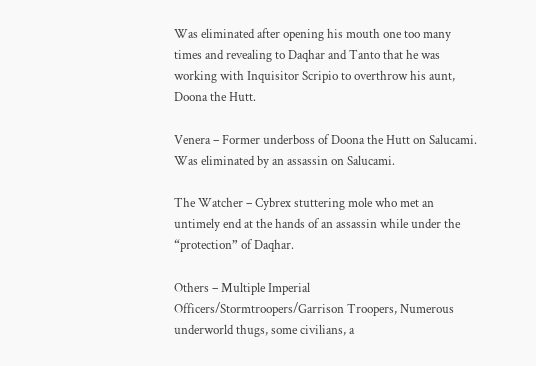Was eliminated after opening his mouth one too many times and revealing to Daqhar and Tanto that he was working with Inquisitor Scripio to overthrow his aunt, Doona the Hutt.

Venera – Former underboss of Doona the Hutt on Salucami. Was eliminated by an assassin on Salucami.

The Watcher – Cybrex stuttering mole who met an untimely end at the hands of an assassin while under the “protection” of Daqhar.

Others – Multiple Imperial Officers/Stormtroopers/Garrison Troopers, Numerous underworld thugs, some civilians, a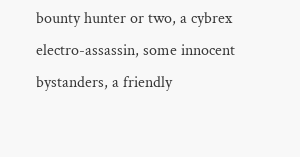bounty hunter or two, a cybrex electro-assassin, some innocent bystanders, a friendly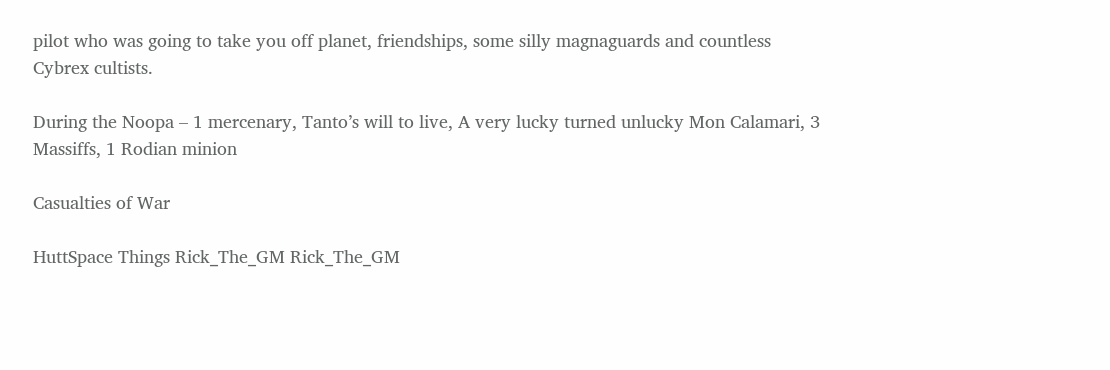pilot who was going to take you off planet, friendships, some silly magnaguards and countless Cybrex cultists.

During the Noopa – 1 mercenary, Tanto’s will to live, A very lucky turned unlucky Mon Calamari, 3 Massiffs, 1 Rodian minion

Casualties of War

HuttSpace Things Rick_The_GM Rick_The_GM